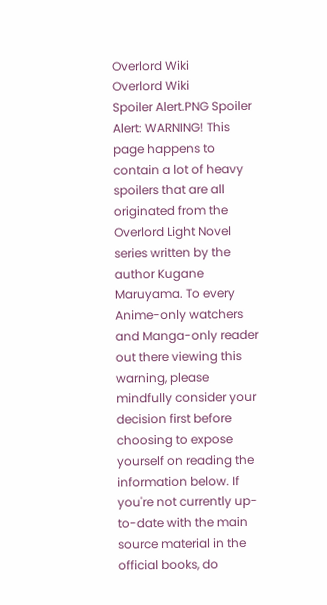Overlord Wiki
Overlord Wiki
Spoiler Alert.PNG Spoiler Alert: WARNING! This page happens to contain a lot of heavy spoilers that are all originated from the Overlord Light Novel series written by the author Kugane Maruyama. To every Anime-only watchers and Manga-only reader out there viewing this warning, please mindfully consider your decision first before choosing to expose yourself on reading the information below. If you're not currently up-to-date with the main source material in the official books, do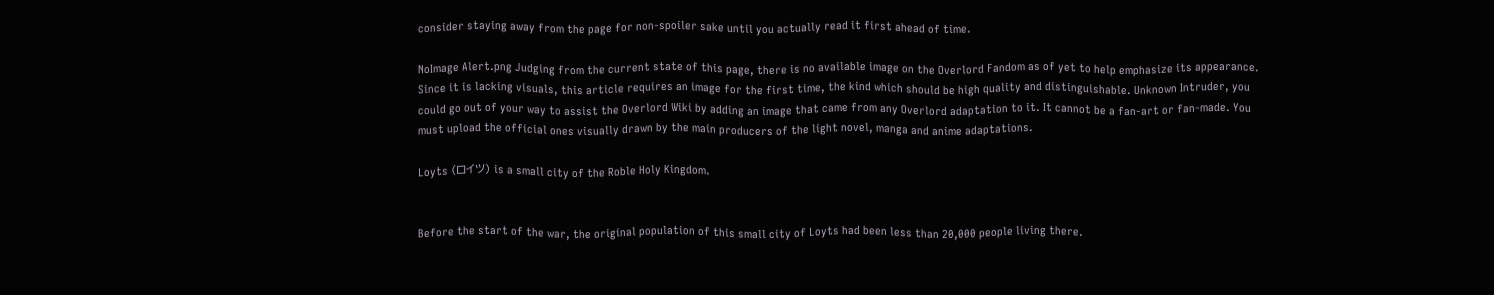consider staying away from the page for non-spoiler sake until you actually read it first ahead of time.

NoImage Alert.png Judging from the current state of this page, there is no available image on the Overlord Fandom as of yet to help emphasize its appearance. Since it is lacking visuals, this article requires an image for the first time, the kind which should be high quality and distinguishable. Unknown Intruder, you could go out of your way to assist the Overlord Wiki by adding an image that came from any Overlord adaptation to it. It cannot be a fan-art or fan-made. You must upload the official ones visually drawn by the main producers of the light novel, manga and anime adaptations.

Loyts (ロイツ) is a small city of the Roble Holy Kingdom.


Before the start of the war, the original population of this small city of Loyts had been less than 20,000 people living there.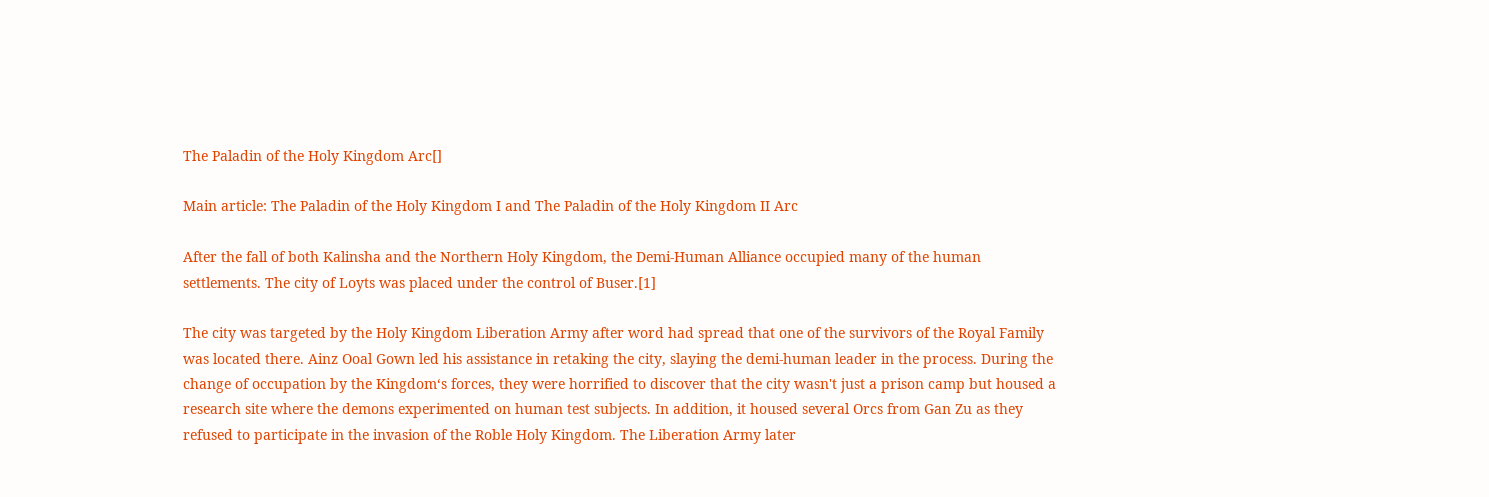The Paladin of the Holy Kingdom Arc[]

Main article: The Paladin of the Holy Kingdom I and The Paladin of the Holy Kingdom II Arc

After the fall of both Kalinsha and the Northern Holy Kingdom, the Demi-Human Alliance occupied many of the human settlements. The city of Loyts was placed under the control of Buser.[1]

The city was targeted by the Holy Kingdom Liberation Army after word had spread that one of the survivors of the Royal Family was located there. Ainz Ooal Gown led his assistance in retaking the city, slaying the demi-human leader in the process. During the change of occupation by the Kingdom‘s forces, they were horrified to discover that the city wasn't just a prison camp but housed a research site where the demons experimented on human test subjects. In addition, it housed several Orcs from Gan Zu as they refused to participate in the invasion of the Roble Holy Kingdom. The Liberation Army later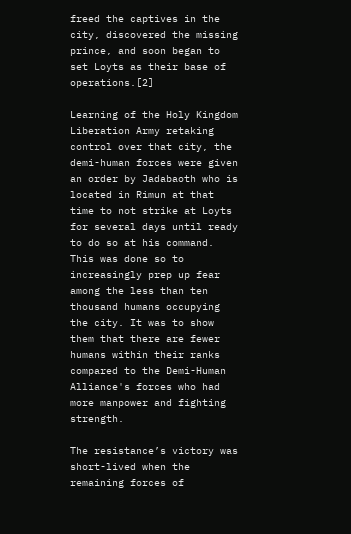freed the captives in the city, discovered the missing prince, and soon began to set Loyts as their base of operations.[2]

Learning of the Holy Kingdom Liberation Army retaking control over that city, the demi-human forces were given an order by Jadabaoth who is located in Rimun at that time to not strike at Loyts for several days until ready to do so at his command. This was done so to increasingly prep up fear among the less than ten thousand humans occupying the city. It was to show them that there are fewer humans within their ranks compared to the Demi-Human Alliance's forces who had more manpower and fighting strength.

The resistance’s victory was short-lived when the remaining forces of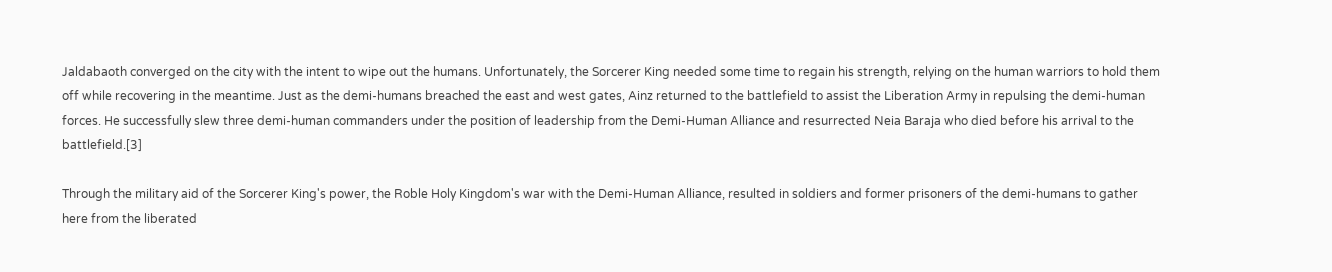Jaldabaoth converged on the city with the intent to wipe out the humans. Unfortunately, the Sorcerer King needed some time to regain his strength, relying on the human warriors to hold them off while recovering in the meantime. Just as the demi-humans breached the east and west gates, Ainz returned to the battlefield to assist the Liberation Army in repulsing the demi-human forces. He successfully slew three demi-human commanders under the position of leadership from the Demi-Human Alliance and resurrected Neia Baraja who died before his arrival to the battlefield.[3]

Through the military aid of the Sorcerer King's power, the Roble Holy Kingdom's war with the Demi-Human Alliance, resulted in soldiers and former prisoners of the demi-humans to gather here from the liberated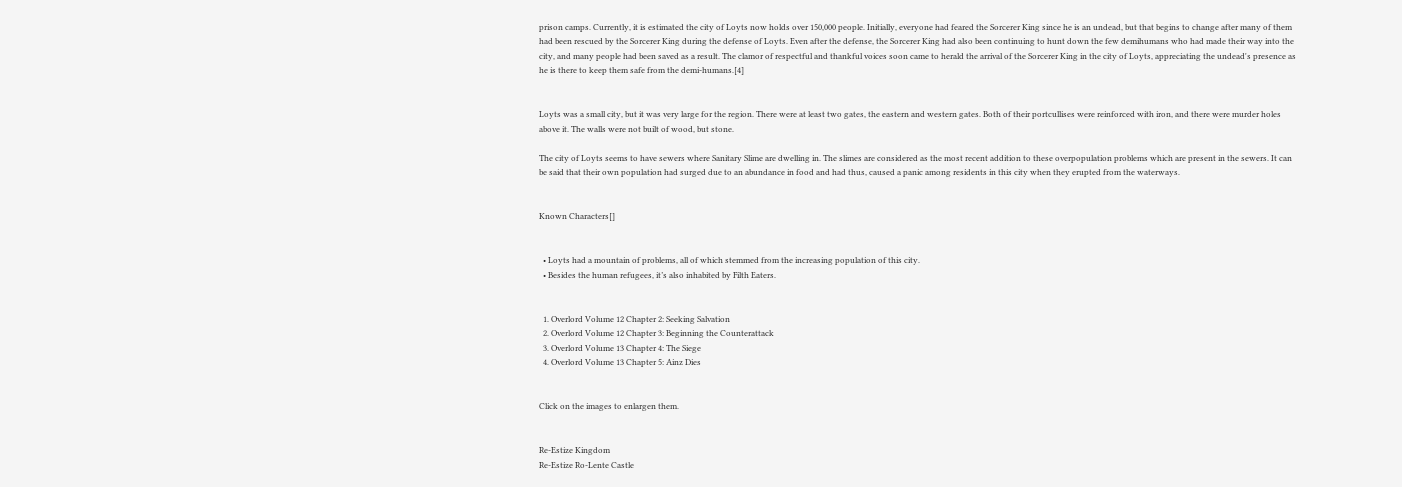prison camps. Currently, it is estimated the city of Loyts now holds over 150,000 people. Initially, everyone had feared the Sorcerer King since he is an undead, but that begins to change after many of them had been rescued by the Sorcerer King during the defense of Loyts. Even after the defense, the Sorcerer King had also been continuing to hunt down the few demihumans who had made their way into the city, and many people had been saved as a result. The clamor of respectful and thankful voices soon came to herald the arrival of the Sorcerer King in the city of Loyts, appreciating the undead's presence as he is there to keep them safe from the demi-humans.[4]


Loyts was a small city, but it was very large for the region. There were at least two gates, the eastern and western gates. Both of their portcullises were reinforced with iron, and there were murder holes above it. The walls were not built of wood, but stone.

The city of Loyts seems to have sewers where Sanitary Slime are dwelling in. The slimes are considered as the most recent addition to these overpopulation problems which are present in the sewers. It can be said that their own population had surged due to an abundance in food and had thus, caused a panic among residents in this city when they erupted from the waterways.


Known Characters[]


  • Loyts had a mountain of problems, all of which stemmed from the increasing population of this city.
  • Besides the human refugees, it’s also inhabited by Filth Eaters.


  1. Overlord Volume 12 Chapter 2: Seeking Salvation
  2. Overlord Volume 12 Chapter 3: Beginning the Counterattack
  3. Overlord Volume 13 Chapter 4: The Siege
  4. Overlord Volume 13 Chapter 5: Ainz Dies


Click on the images to enlargen them.


Re-Estize Kingdom
Re-Estize Ro-Lente Castle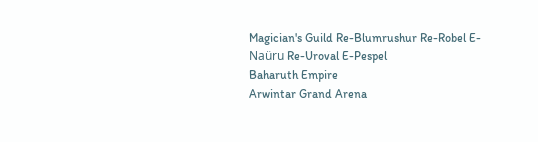Magician's Guild Re-Blumrushur Re-Robel E-Naüru Re-Uroval E-Pespel
Baharuth Empire
Arwintar Grand Arena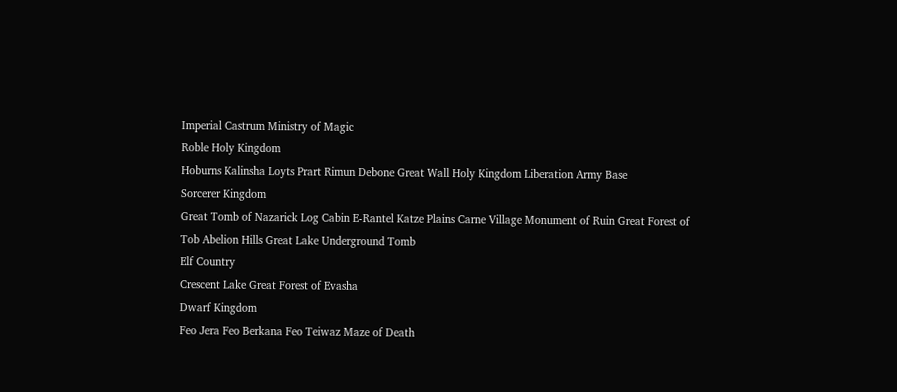Imperial Castrum Ministry of Magic
Roble Holy Kingdom
Hoburns Kalinsha Loyts Prart Rimun Debone Great Wall Holy Kingdom Liberation Army Base
Sorcerer Kingdom
Great Tomb of Nazarick Log Cabin E-Rantel Katze Plains Carne Village Monument of Ruin Great Forest of Tob Abelion Hills Great Lake Underground Tomb
Elf Country
Crescent Lake Great Forest of Evasha
Dwarf Kingdom
Feo Jera Feo Berkana Feo Teiwaz Maze of Death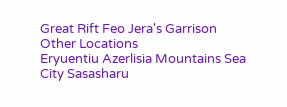Great Rift Feo Jera's Garrison
Other Locations
Eryuentiu Azerlisia Mountains Sea City Sasasharu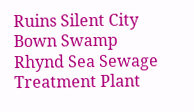Ruins Silent City Bown Swamp Rhynd Sea Sewage Treatment Plant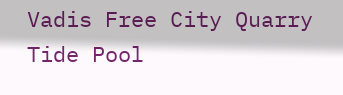Vadis Free City Quarry Tide Pool